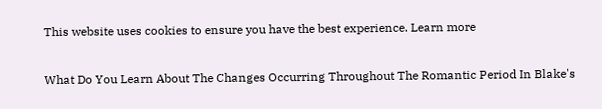This website uses cookies to ensure you have the best experience. Learn more

What Do You Learn About The Changes Occurring Throughout The Romantic Period In Blake's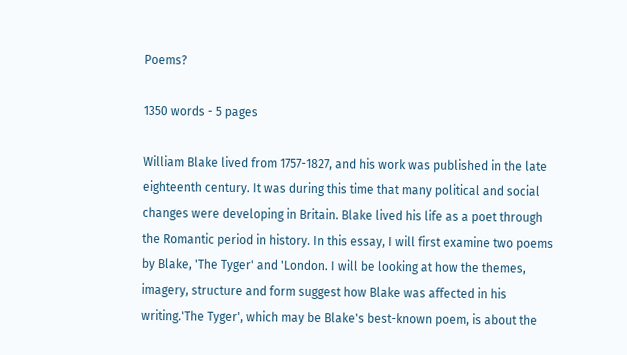Poems?

1350 words - 5 pages

William Blake lived from 1757-1827, and his work was published in the late eighteenth century. It was during this time that many political and social changes were developing in Britain. Blake lived his life as a poet through the Romantic period in history. In this essay, I will first examine two poems by Blake, 'The Tyger' and 'London. I will be looking at how the themes, imagery, structure and form suggest how Blake was affected in his writing.'The Tyger', which may be Blake's best-known poem, is about the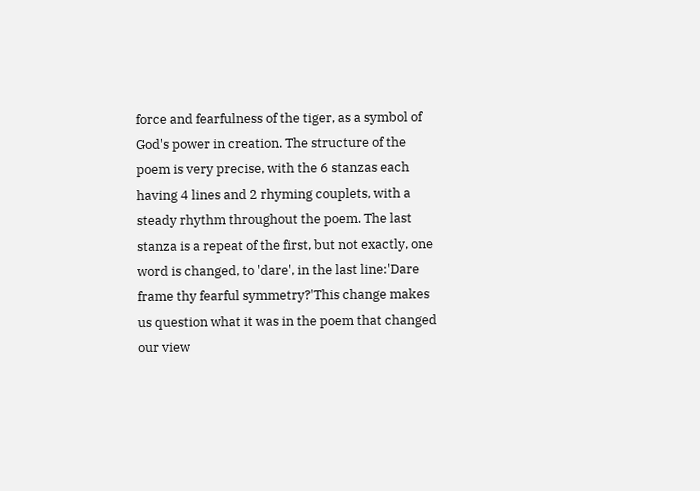force and fearfulness of the tiger, as a symbol of God's power in creation. The structure of the poem is very precise, with the 6 stanzas each having 4 lines and 2 rhyming couplets, with a steady rhythm throughout the poem. The last stanza is a repeat of the first, but not exactly, one word is changed, to 'dare', in the last line:'Dare frame thy fearful symmetry?'This change makes us question what it was in the poem that changed our view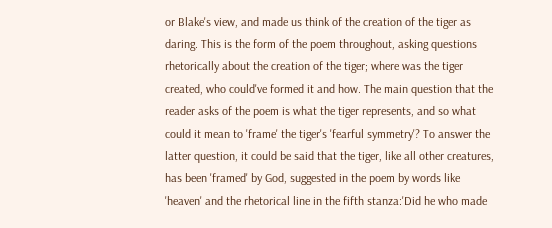or Blake's view, and made us think of the creation of the tiger as daring. This is the form of the poem throughout, asking questions rhetorically about the creation of the tiger; where was the tiger created, who could've formed it and how. The main question that the reader asks of the poem is what the tiger represents, and so what could it mean to 'frame' the tiger's 'fearful symmetry'? To answer the latter question, it could be said that the tiger, like all other creatures, has been 'framed' by God, suggested in the poem by words like 'heaven' and the rhetorical line in the fifth stanza:'Did he who made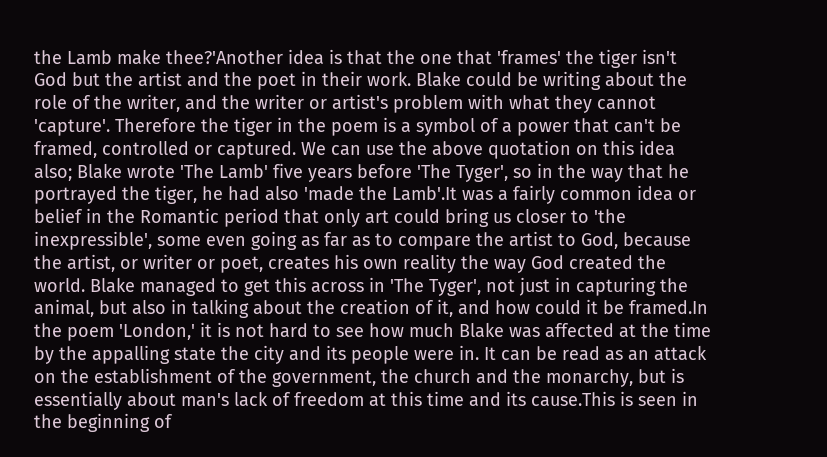the Lamb make thee?'Another idea is that the one that 'frames' the tiger isn't God but the artist and the poet in their work. Blake could be writing about the role of the writer, and the writer or artist's problem with what they cannot 'capture'. Therefore the tiger in the poem is a symbol of a power that can't be framed, controlled or captured. We can use the above quotation on this idea also; Blake wrote 'The Lamb' five years before 'The Tyger', so in the way that he portrayed the tiger, he had also 'made the Lamb'.It was a fairly common idea or belief in the Romantic period that only art could bring us closer to 'the inexpressible', some even going as far as to compare the artist to God, because the artist, or writer or poet, creates his own reality the way God created the world. Blake managed to get this across in 'The Tyger', not just in capturing the animal, but also in talking about the creation of it, and how could it be framed.In the poem 'London,' it is not hard to see how much Blake was affected at the time by the appalling state the city and its people were in. It can be read as an attack on the establishment of the government, the church and the monarchy, but is essentially about man's lack of freedom at this time and its cause.This is seen in the beginning of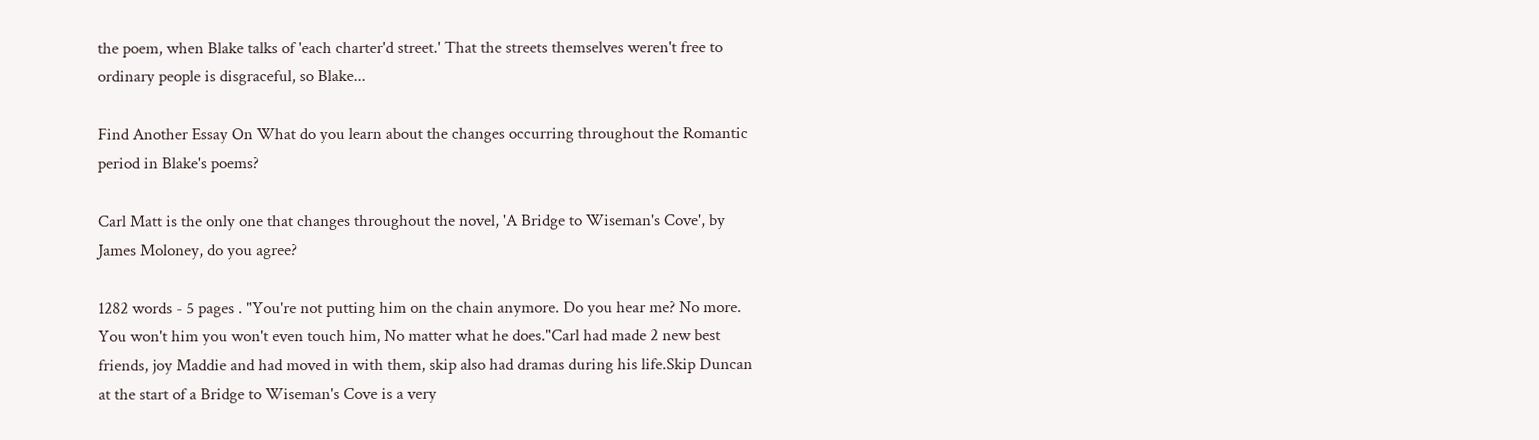the poem, when Blake talks of 'each charter'd street.' That the streets themselves weren't free to ordinary people is disgraceful, so Blake...

Find Another Essay On What do you learn about the changes occurring throughout the Romantic period in Blake's poems?

Carl Matt is the only one that changes throughout the novel, 'A Bridge to Wiseman's Cove', by James Moloney, do you agree?

1282 words - 5 pages . "You're not putting him on the chain anymore. Do you hear me? No more. You won't him you won't even touch him, No matter what he does."Carl had made 2 new best friends, joy Maddie and had moved in with them, skip also had dramas during his life.Skip Duncan at the start of a Bridge to Wiseman's Cove is a very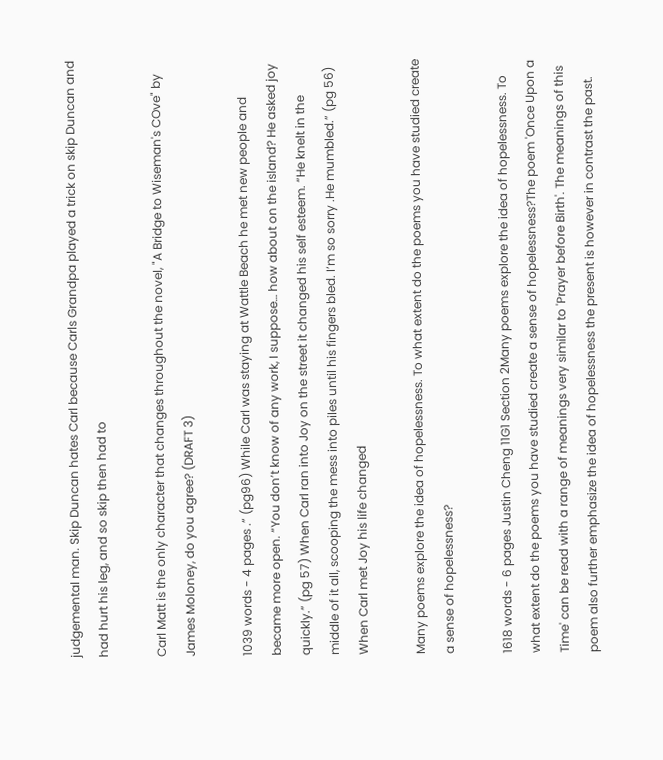judgemental man. Skip Duncan hates Carl because Carls Grandpa played a trick on skip Duncan and had hurt his leg, and so skip then had to

Carl Matt is the only character that changes throughout the novel, "A Bridge to Wiseman's COve" by James Moloney, do you agree? (DRAFT 3)

1039 words - 4 pages .” (pg96) While Carl was staying at Wattle Beach he met new people and became more open. “You don’t know of any work, I suppose… how about on the island? He asked joy quickly.” (pg 57) When Carl ran into Joy on the street it changed his self esteem. “He knelt in the middle of it all, scooping the mess into piles until his fingers bled. I’m so sorry .He mumbled.” (pg 56) When Carl met Joy his life changed

Many poems explore the idea of hopelessness. To what extent do the poems you have studied create a sense of hopelessness?

1618 words - 6 pages Justin Cheng 11G1 Section 2Many poems explore the idea of hopelessness. To what extent do the poems you have studied create a sense of hopelessness?The poem 'Once Upon a Time' can be read with a range of meanings very similar to 'Prayer before Birth'. The meanings of this poem also further emphasize the idea of hopelessness the present is however in contrast the past.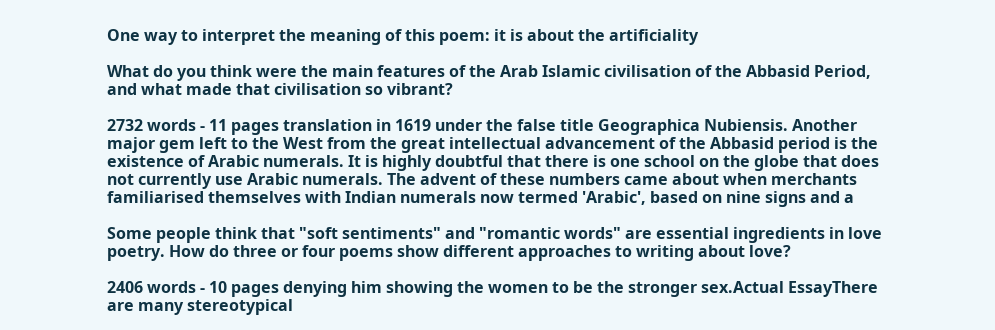One way to interpret the meaning of this poem: it is about the artificiality

What do you think were the main features of the Arab Islamic civilisation of the Abbasid Period, and what made that civilisation so vibrant?

2732 words - 11 pages translation in 1619 under the false title Geographica Nubiensis. Another major gem left to the West from the great intellectual advancement of the Abbasid period is the existence of Arabic numerals. It is highly doubtful that there is one school on the globe that does not currently use Arabic numerals. The advent of these numbers came about when merchants familiarised themselves with Indian numerals now termed 'Arabic', based on nine signs and a

Some people think that "soft sentiments" and "romantic words" are essential ingredients in love poetry. How do three or four poems show different approaches to writing about love?

2406 words - 10 pages denying him showing the women to be the stronger sex.Actual EssayThere are many stereotypical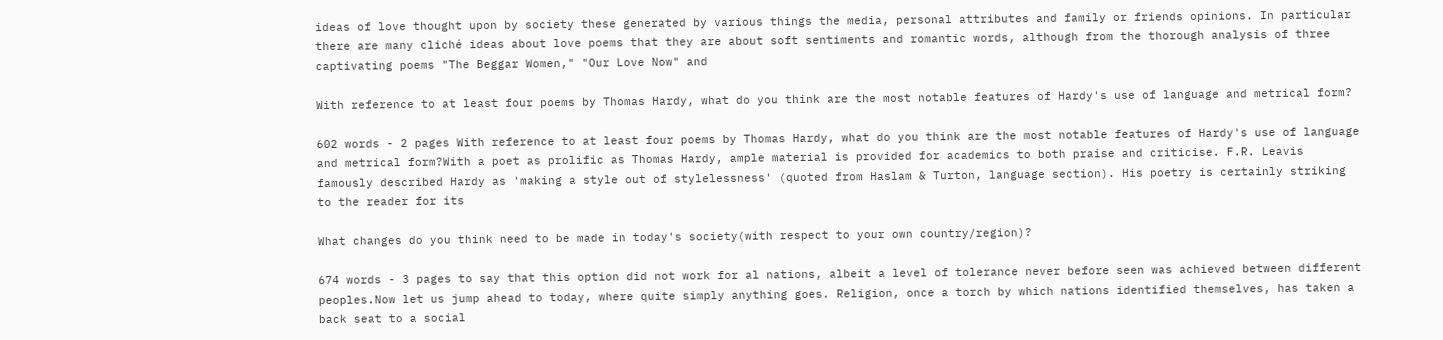ideas of love thought upon by society these generated by various things the media, personal attributes and family or friends opinions. In particular there are many cliché ideas about love poems that they are about soft sentiments and romantic words, although from the thorough analysis of three captivating poems "The Beggar Women," "Our Love Now" and

With reference to at least four poems by Thomas Hardy, what do you think are the most notable features of Hardy's use of language and metrical form?

602 words - 2 pages With reference to at least four poems by Thomas Hardy, what do you think are the most notable features of Hardy's use of language and metrical form?With a poet as prolific as Thomas Hardy, ample material is provided for academics to both praise and criticise. F.R. Leavis famously described Hardy as 'making a style out of stylelessness' (quoted from Haslam & Turton, language section). His poetry is certainly striking to the reader for its

What changes do you think need to be made in today's society(with respect to your own country/region)?

674 words - 3 pages to say that this option did not work for al nations, albeit a level of tolerance never before seen was achieved between different peoples.Now let us jump ahead to today, where quite simply anything goes. Religion, once a torch by which nations identified themselves, has taken a back seat to a social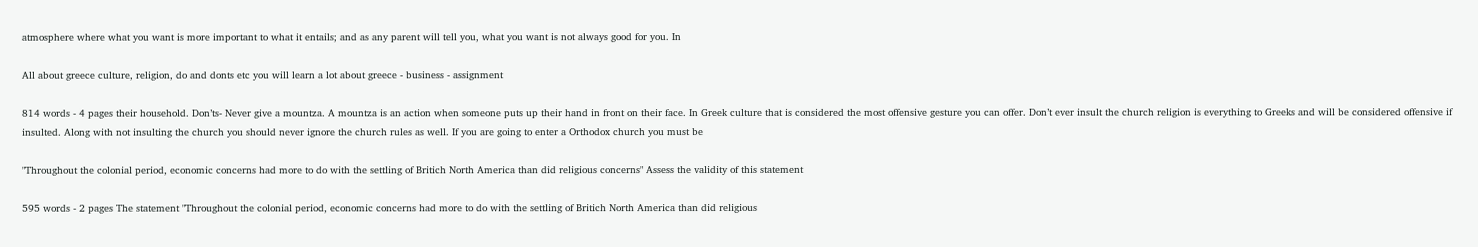atmosphere where what you want is more important to what it entails; and as any parent will tell you, what you want is not always good for you. In

All about greece culture, religion, do and donts etc you will learn a lot about greece - business - assignment

814 words - 4 pages their household. Don’ts- Never give a mountza. A mountza is an action when someone puts up their hand in front on their face. In Greek culture that is considered the most offensive gesture you can offer. Don’t ever insult the church religion is everything to Greeks and will be considered offensive if insulted. Along with not insulting the church you should never ignore the church rules as well. If you are going to enter a Orthodox church you must be

"Throughout the colonial period, economic concerns had more to do with the settling of Britich North America than did religious concerns" Assess the validity of this statement

595 words - 2 pages The statement "Throughout the colonial period, economic concerns had more to do with the settling of Britich North America than did religious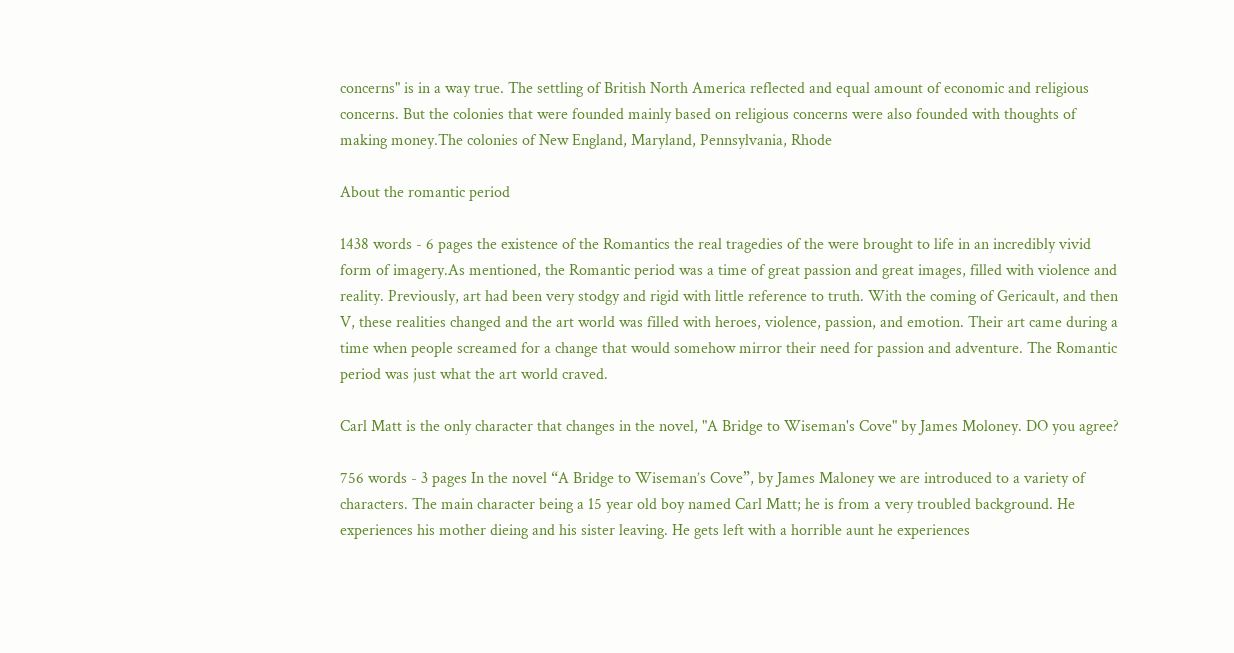concerns" is in a way true. The settling of British North America reflected and equal amount of economic and religious concerns. But the colonies that were founded mainly based on religious concerns were also founded with thoughts of making money.The colonies of New England, Maryland, Pennsylvania, Rhode

About the romantic period

1438 words - 6 pages the existence of the Romantics the real tragedies of the were brought to life in an incredibly vivid form of imagery.As mentioned, the Romantic period was a time of great passion and great images, filled with violence and reality. Previously, art had been very stodgy and rigid with little reference to truth. With the coming of Gericault, and then V, these realities changed and the art world was filled with heroes, violence, passion, and emotion. Their art came during a time when people screamed for a change that would somehow mirror their need for passion and adventure. The Romantic period was just what the art world craved.

Carl Matt is the only character that changes in the novel, "A Bridge to Wiseman's Cove" by James Moloney. DO you agree?

756 words - 3 pages In the novel “A Bridge to Wiseman’s Cove”, by James Maloney we are introduced to a variety of characters. The main character being a 15 year old boy named Carl Matt; he is from a very troubled background. He experiences his mother dieing and his sister leaving. He gets left with a horrible aunt he experiences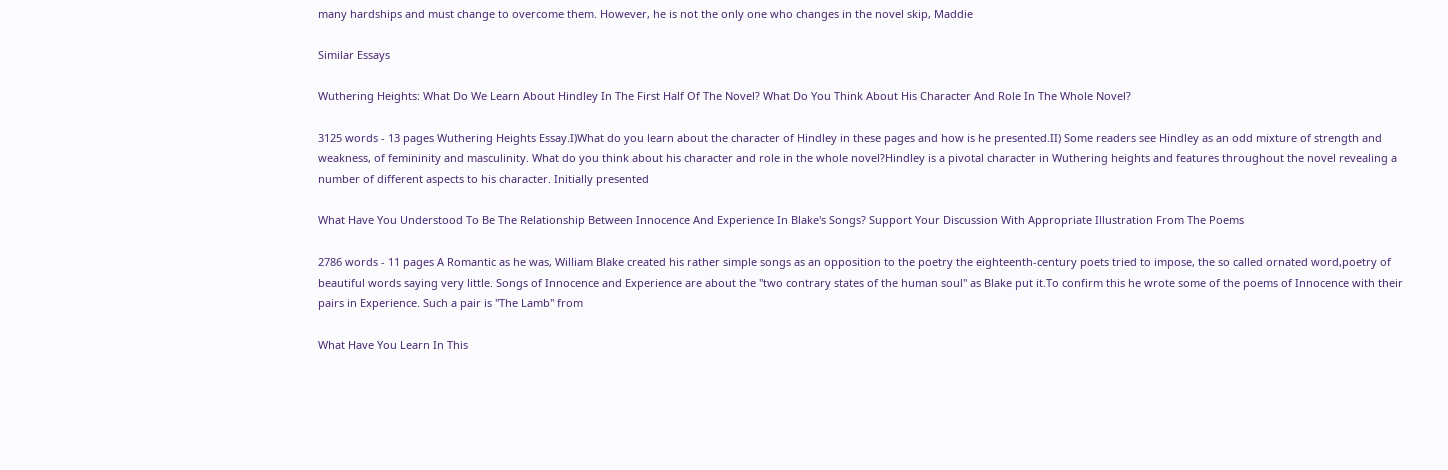many hardships and must change to overcome them. However, he is not the only one who changes in the novel skip, Maddie

Similar Essays

Wuthering Heights: What Do We Learn About Hindley In The First Half Of The Novel? What Do You Think About His Character And Role In The Whole Novel?

3125 words - 13 pages Wuthering Heights Essay.I)What do you learn about the character of Hindley in these pages and how is he presented.II) Some readers see Hindley as an odd mixture of strength and weakness, of femininity and masculinity. What do you think about his character and role in the whole novel?Hindley is a pivotal character in Wuthering heights and features throughout the novel revealing a number of different aspects to his character. Initially presented

What Have You Understood To Be The Relationship Between Innocence And Experience In Blake's Songs? Support Your Discussion With Appropriate Illustration From The Poems

2786 words - 11 pages A Romantic as he was, William Blake created his rather simple songs as an opposition to the poetry the eighteenth-century poets tried to impose, the so called ornated word,poetry of beautiful words saying very little. Songs of Innocence and Experience are about the "two contrary states of the human soul" as Blake put it.To confirm this he wrote some of the poems of Innocence with their pairs in Experience. Such a pair is "The Lamb" from

What Have You Learn In This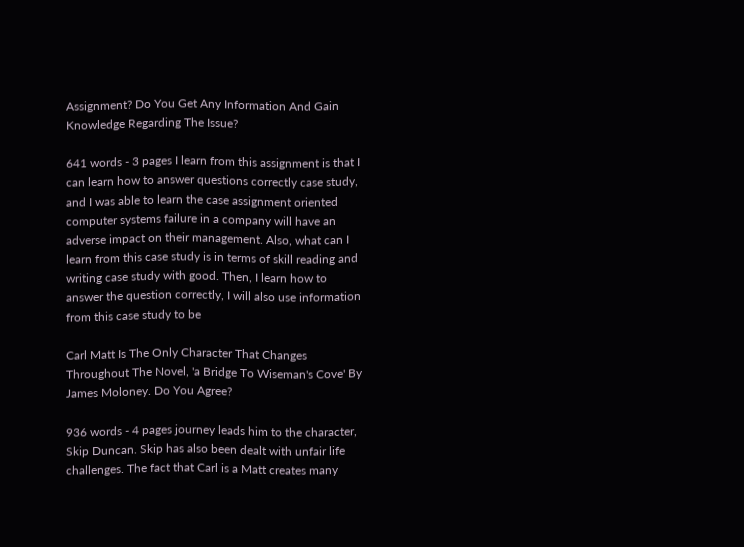Assignment? Do You Get Any Information And Gain Knowledge Regarding The Issue?

641 words - 3 pages I learn from this assignment is that I can learn how to answer questions correctly case study, and I was able to learn the case assignment oriented computer systems failure in a company will have an adverse impact on their management. Also, what can I learn from this case study is in terms of skill reading and writing case study with good. Then, I learn how to answer the question correctly, I will also use information from this case study to be

Carl Matt Is The Only Character That Changes Throughout The Novel, 'a Bridge To Wiseman's Cove' By James Moloney. Do You Agree?

936 words - 4 pages journey leads him to the character, Skip Duncan. Skip has also been dealt with unfair life challenges. The fact that Carl is a Matt creates many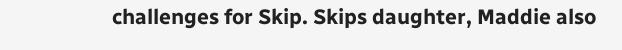challenges for Skip. Skips daughter, Maddie also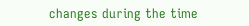changes during the time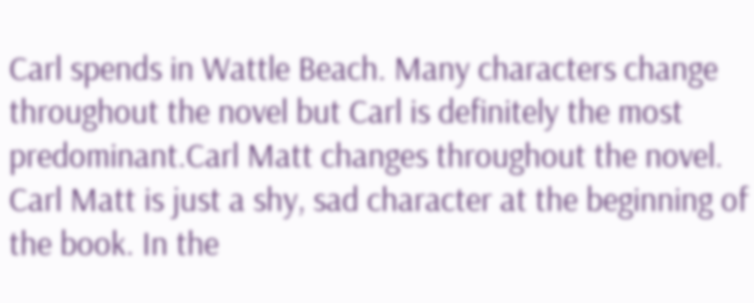Carl spends in Wattle Beach. Many characters change throughout the novel but Carl is definitely the most predominant.Carl Matt changes throughout the novel. Carl Matt is just a shy, sad character at the beginning of the book. In the